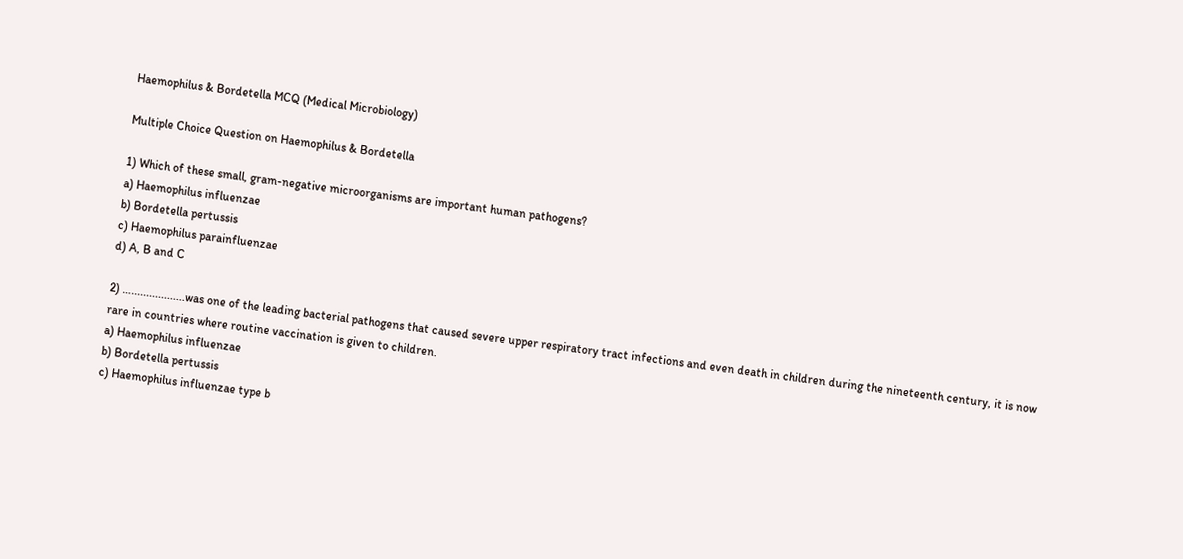Haemophilus & Bordetella MCQ (Medical Microbiology)

Multiple Choice Question on Haemophilus & Bordetella

1) Which of these small, gram-negative microorganisms are important human pathogens?
a) Haemophilus influenzae
b) Bordetella pertussis
c) Haemophilus parainfluenzae
d) A, B and C

2) …..................was one of the leading bacterial pathogens that caused severe upper respiratory tract infections and even death in children during the nineteenth century, it is now rare in countries where routine vaccination is given to children.
a) Haemophilus influenzae
b) Bordetella pertussis
c) Haemophilus influenzae type b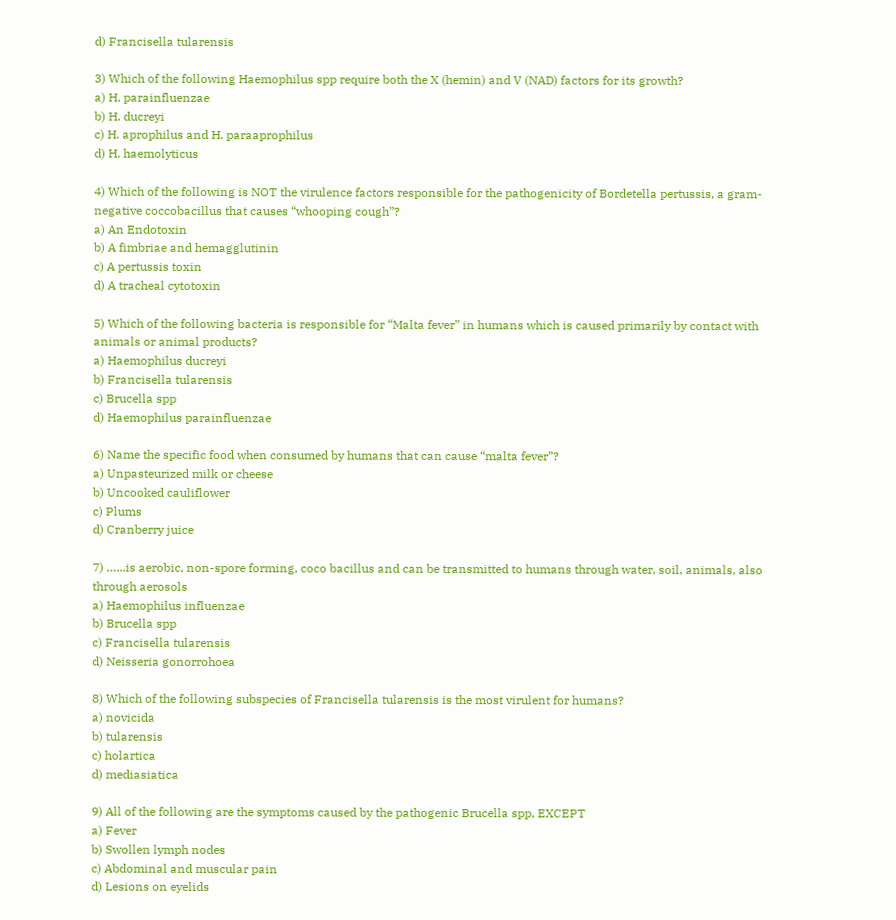d) Francisella tularensis

3) Which of the following Haemophilus spp require both the X (hemin) and V (NAD) factors for its growth?
a) H. parainfluenzae
b) H. ducreyi
c) H. aprophilus and H. paraaprophilus
d) H. haemolyticus

4) Which of the following is NOT the virulence factors responsible for the pathogenicity of Bordetella pertussis, a gram-negative coccobacillus that causes “whooping cough”?
a) An Endotoxin
b) A fimbriae and hemagglutinin
c) A pertussis toxin
d) A tracheal cytotoxin

5) Which of the following bacteria is responsible for “Malta fever” in humans which is caused primarily by contact with animals or animal products?
a) Haemophilus ducreyi
b) Francisella tularensis
c) Brucella spp
d) Haemophilus parainfluenzae

6) Name the specific food when consumed by humans that can cause “malta fever”?
a) Unpasteurized milk or cheese
b) Uncooked cauliflower
c) Plums
d) Cranberry juice

7) …...is aerobic, non-spore forming, coco bacillus and can be transmitted to humans through water, soil, animals, also through aerosols
a) Haemophilus influenzae
b) Brucella spp
c) Francisella tularensis
d) Neisseria gonorrohoea

8) Which of the following subspecies of Francisella tularensis is the most virulent for humans?
a) novicida
b) tularensis
c) holartica
d) mediasiatica

9) All of the following are the symptoms caused by the pathogenic Brucella spp, EXCEPT
a) Fever
b) Swollen lymph nodes
c) Abdominal and muscular pain
d) Lesions on eyelids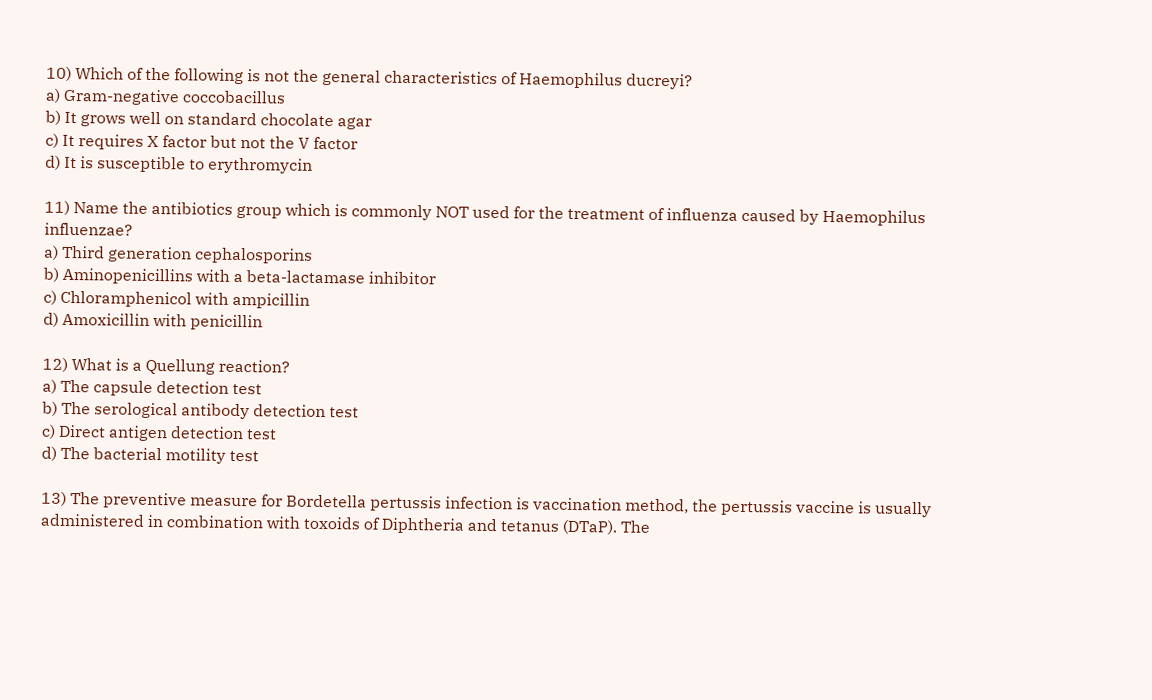10) Which of the following is not the general characteristics of Haemophilus ducreyi?
a) Gram-negative coccobacillus
b) It grows well on standard chocolate agar
c) It requires X factor but not the V factor
d) It is susceptible to erythromycin

11) Name the antibiotics group which is commonly NOT used for the treatment of influenza caused by Haemophilus influenzae?
a) Third generation cephalosporins
b) Aminopenicillins with a beta-lactamase inhibitor
c) Chloramphenicol with ampicillin
d) Amoxicillin with penicillin

12) What is a Quellung reaction?
a) The capsule detection test
b) The serological antibody detection test
c) Direct antigen detection test
d) The bacterial motility test

13) The preventive measure for Bordetella pertussis infection is vaccination method, the pertussis vaccine is usually administered in combination with toxoids of Diphtheria and tetanus (DTaP). The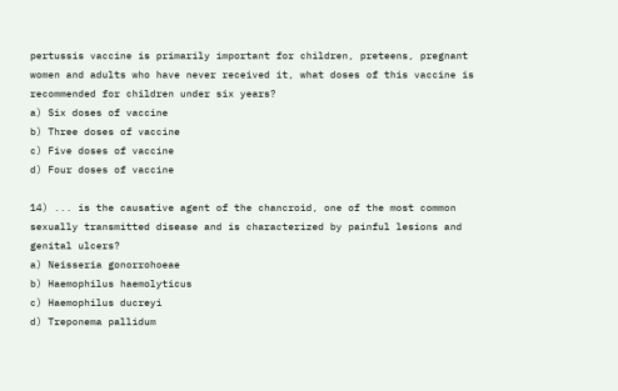pertussis vaccine is primarily important for children, preteens, pregnant women and adults who have never received it, what doses of this vaccine is recommended for children under six years?
a) Six doses of vaccine
b) Three doses of vaccine
c) Five doses of vaccine
d) Four doses of vaccine

14) ... is the causative agent of the chancroid, one of the most common sexually transmitted disease and is characterized by painful lesions and genital ulcers?
a) Neisseria gonorrohoeae
b) Haemophilus haemolyticus
c) Haemophilus ducreyi
d) Treponema pallidum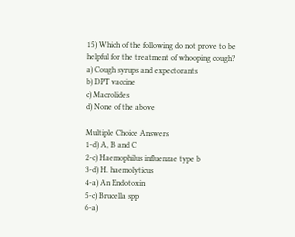15) Which of the following do not prove to be helpful for the treatment of whooping cough?
a) Cough syrups and expectorants
b) DPT vaccine
c) Macrolides
d) None of the above

Multiple Choice Answers
1-d) A, B and C
2-c) Haemophilus influenzae type b
3-d) H. haemolyticus
4-a) An Endotoxin
5-c) Brucella spp
6-a)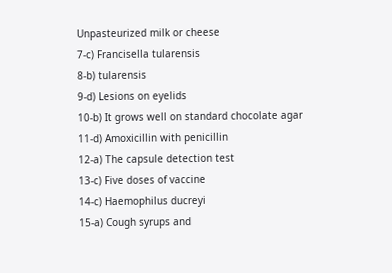Unpasteurized milk or cheese
7-c) Francisella tularensis
8-b) tularensis
9-d) Lesions on eyelids
10-b) It grows well on standard chocolate agar
11-d) Amoxicillin with penicillin
12-a) The capsule detection test
13-c) Five doses of vaccine
14-c) Haemophilus ducreyi
15-a) Cough syrups and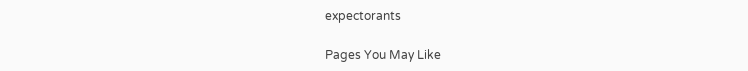expectorants

Pages You May Like